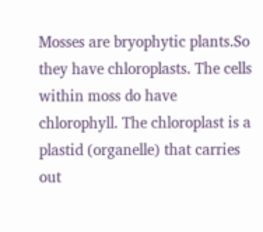Mosses are bryophytic plants.So they have chloroplasts. The cells within moss do have chlorophyll. The chloroplast is a plastid (organelle) that carries out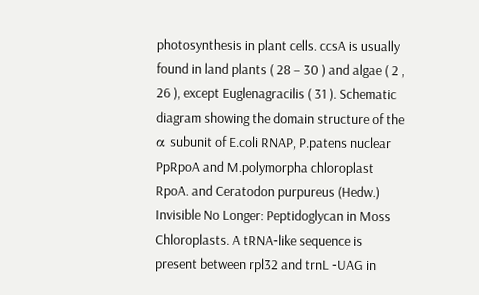photosynthesis in plant cells. ccsA is usually found in land plants ( 28 – 30 ) and algae ( 2 , 26 ), except Euglenagracilis ( 31 ). Schematic diagram showing the domain structure of the α subunit of E.coli RNAP, P.patens nuclear PpRpoA and M.polymorpha chloroplast RpoA. and Ceratodon purpureus (Hedw.) Invisible No Longer: Peptidoglycan in Moss Chloroplasts. A tRNA‐like sequence is present between rpl32 and trnL ‐UAG in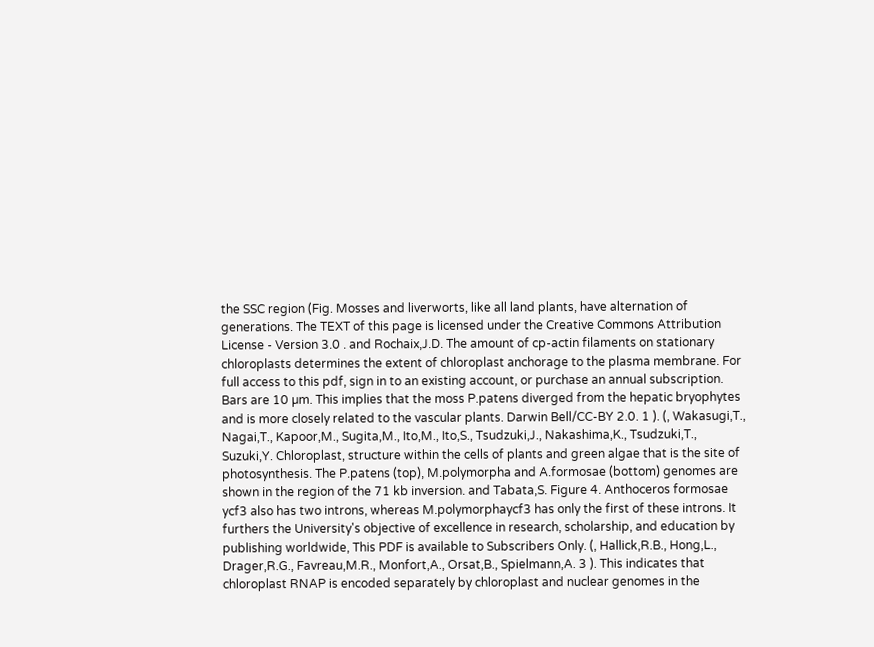the SSC region (Fig. Mosses and liverworts, like all land plants, have alternation of generations. The TEXT of this page is licensed under the Creative Commons Attribution License - Version 3.0 . and Rochaix,J.D. The amount of cp-actin filaments on stationary chloroplasts determines the extent of chloroplast anchorage to the plasma membrane. For full access to this pdf, sign in to an existing account, or purchase an annual subscription. Bars are 10 µm. This implies that the moss P.patens diverged from the hepatic bryophytes and is more closely related to the vascular plants. Darwin Bell/CC-BY 2.0. 1 ). (, Wakasugi,T., Nagai,T., Kapoor,M., Sugita,M., Ito,M., Ito,S., Tsudzuki,J., Nakashima,K., Tsudzuki,T., Suzuki,Y. Chloroplast, structure within the cells of plants and green algae that is the site of photosynthesis. The P.patens (top), M.polymorpha and A.formosae (bottom) genomes are shown in the region of the 71 kb inversion. and Tabata,S. Figure 4. Anthoceros formosae ycf3 also has two introns, whereas M.polymorphaycf3 has only the first of these introns. It furthers the University's objective of excellence in research, scholarship, and education by publishing worldwide, This PDF is available to Subscribers Only. (, Hallick,R.B., Hong,L., Drager,R.G., Favreau,M.R., Monfort,A., Orsat,B., Spielmann,A. 3 ). This indicates that chloroplast RNAP is encoded separately by chloroplast and nuclear genomes in the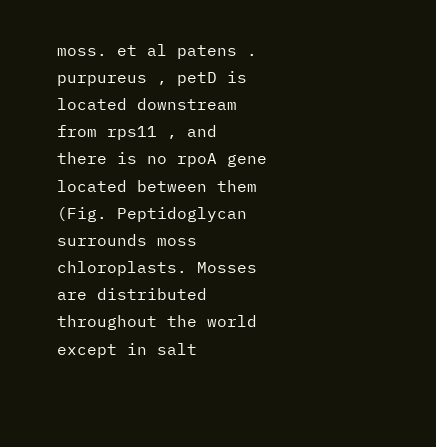moss. et al patens . purpureus , petD is located downstream from rps11 , and there is no rpoA gene located between them (Fig. Peptidoglycan surrounds moss chloroplasts. Mosses are distributed throughout the world except in salt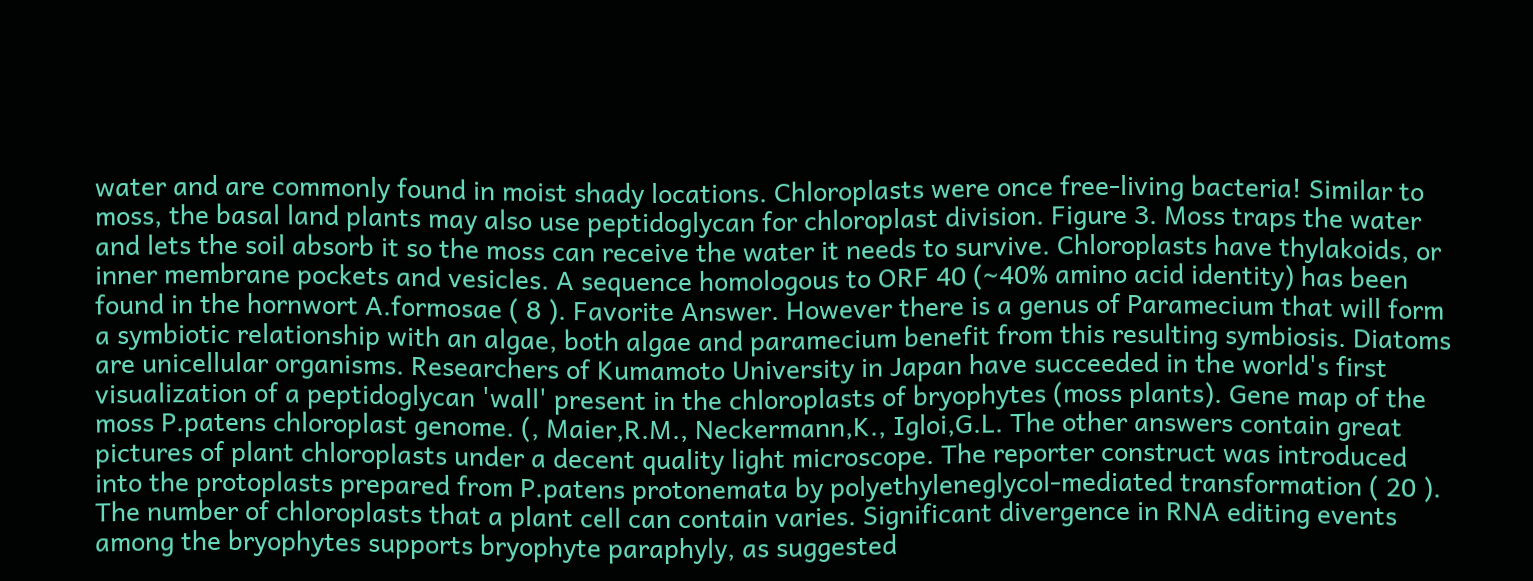water and are commonly found in moist shady locations. Chloroplasts were once free-living bacteria! Similar to moss, the basal land plants may also use peptidoglycan for chloroplast division. Figure 3. Moss traps the water and lets the soil absorb it so the moss can receive the water it needs to survive. Chloroplasts have thylakoids, or inner membrane pockets and vesicles. A sequence homologous to ORF 40 (∼40% amino acid identity) has been found in the hornwort A.formosae ( 8 ). Favorite Answer. However there is a genus of Paramecium that will form a symbiotic relationship with an algae, both algae and paramecium benefit from this resulting symbiosis. Diatoms are unicellular organisms. Researchers of Kumamoto University in Japan have succeeded in the world's first visualization of a peptidoglycan 'wall' present in the chloroplasts of bryophytes (moss plants). Gene map of the moss P.patens chloroplast genome. (, Maier,R.M., Neckermann,K., Igloi,G.L. The other answers contain great pictures of plant chloroplasts under a decent quality light microscope. The reporter construct was introduced into the protoplasts prepared from P.patens protonemata by polyethyleneglycol‐mediated transformation ( 20 ). The number of chloroplasts that a plant cell can contain varies. Significant divergence in RNA editing events among the bryophytes supports bryophyte paraphyly, as suggested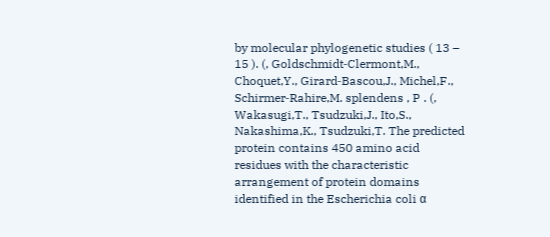by molecular phylogenetic studies ( 13 – 15 ). (, Goldschmidt‐Clermont,M., Choquet,Y., Girard‐Bascou,J., Michel,F., Schirmer‐Rahire,M. splendens , P . (, Wakasugi,T., Tsudzuki,J., Ito,S., Nakashima,K., Tsudzuki,T. The predicted protein contains 450 amino acid residues with the characteristic arrangement of protein domains identified in the Escherichia coli α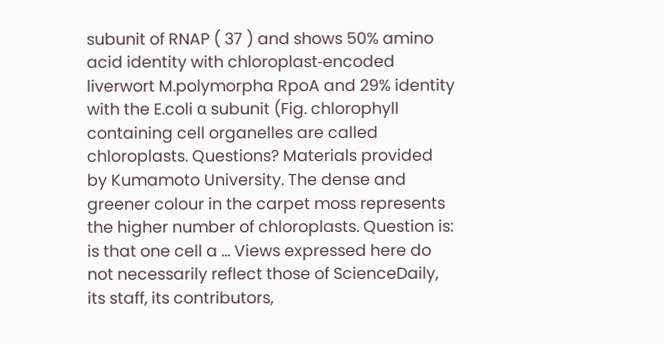subunit of RNAP ( 37 ) and shows 50% amino acid identity with chloroplast‐encoded liverwort M.polymorpha RpoA and 29% identity with the E.coli α subunit (Fig. chlorophyll containing cell organelles are called chloroplasts. Questions? Materials provided by Kumamoto University. The dense and greener colour in the carpet moss represents the higher number of chloroplasts. Question is: is that one cell a … Views expressed here do not necessarily reflect those of ScienceDaily, its staff, its contributors,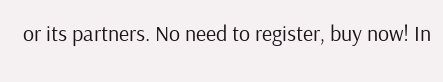or its partners. No need to register, buy now! In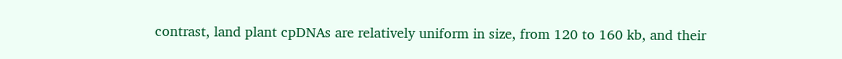contrast, land plant cpDNAs are relatively uniform in size, from 120 to 160 kb, and their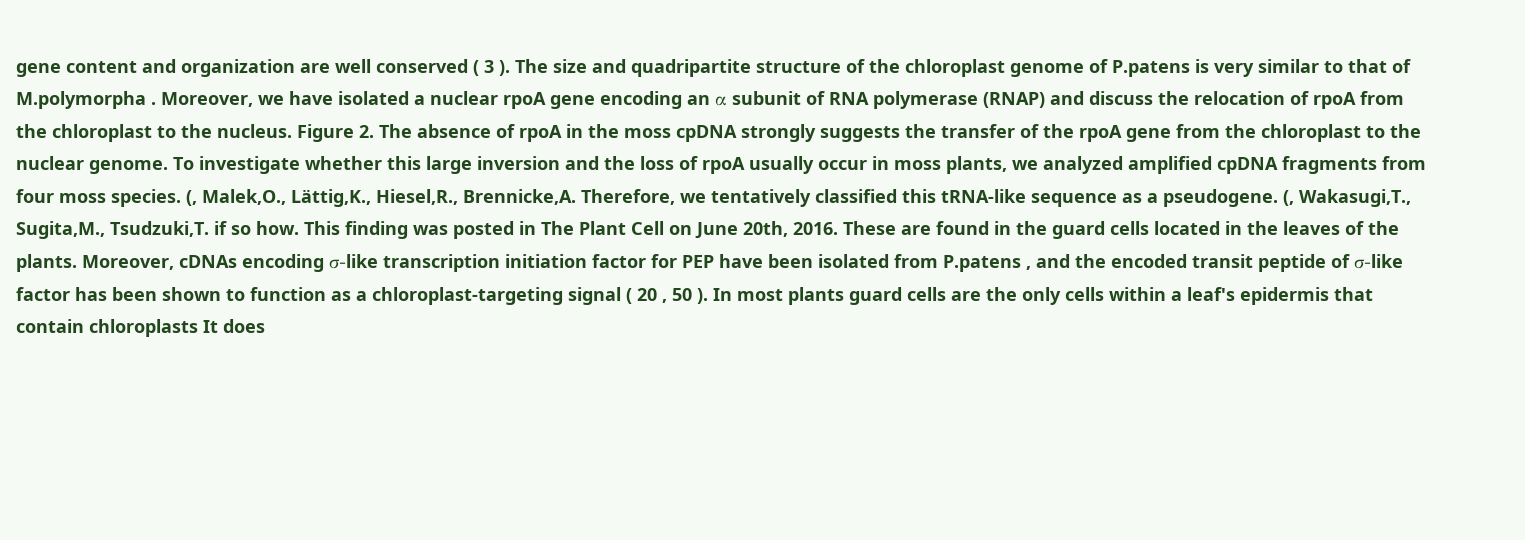gene content and organization are well conserved ( 3 ). The size and quadripartite structure of the chloroplast genome of P.patens is very similar to that of M.polymorpha . Moreover, we have isolated a nuclear rpoA gene encoding an α subunit of RNA polymerase (RNAP) and discuss the relocation of rpoA from the chloroplast to the nucleus. Figure 2. The absence of rpoA in the moss cpDNA strongly suggests the transfer of the rpoA gene from the chloroplast to the nuclear genome. To investigate whether this large inversion and the loss of rpoA usually occur in moss plants, we analyzed amplified cpDNA fragments from four moss species. (, Malek,O., Lättig,K., Hiesel,R., Brennicke,A. Therefore, we tentatively classified this tRNA‐like sequence as a pseudogene. (, Wakasugi,T., Sugita,M., Tsudzuki,T. if so how. This finding was posted in The Plant Cell on June 20th, 2016. These are found in the guard cells located in the leaves of the plants. Moreover, cDNAs encoding σ‐like transcription initiation factor for PEP have been isolated from P.patens , and the encoded transit peptide of σ‐like factor has been shown to function as a chloroplast‐targeting signal ( 20 , 50 ). In most plants guard cells are the only cells within a leaf's epidermis that contain chloroplasts It does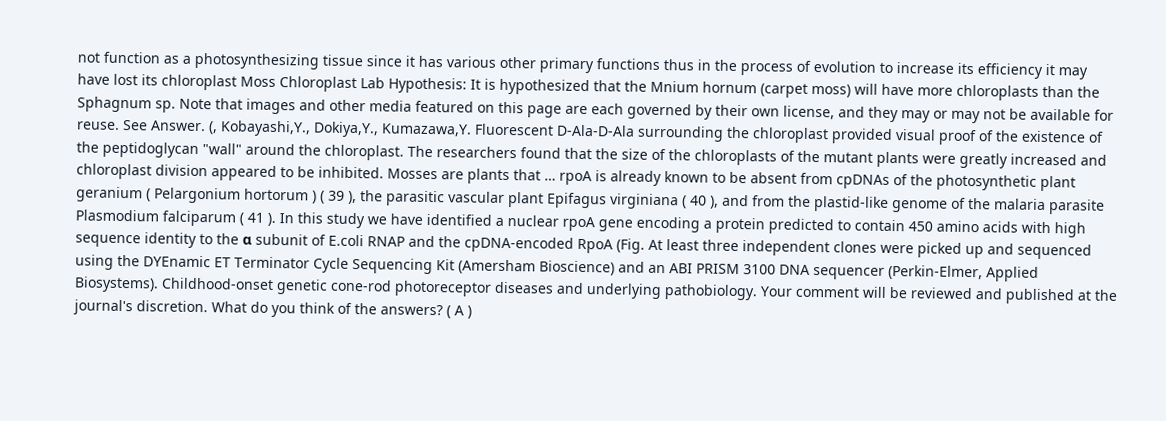not function as a photosynthesizing tissue since it has various other primary functions thus in the process of evolution to increase its efficiency it may have lost its chloroplast Moss Chloroplast Lab Hypothesis: It is hypothesized that the Mnium hornum (carpet moss) will have more chloroplasts than the Sphagnum sp. Note that images and other media featured on this page are each governed by their own license, and they may or may not be available for reuse. See Answer. (, Kobayashi,Y., Dokiya,Y., Kumazawa,Y. Fluorescent D-Ala-D-Ala surrounding the chloroplast provided visual proof of the existence of the peptidoglycan "wall" around the chloroplast. The researchers found that the size of the chloroplasts of the mutant plants were greatly increased and chloroplast division appeared to be inhibited. Mosses are plants that … rpoA is already known to be absent from cpDNAs of the photosynthetic plant geranium ( Pelargonium hortorum ) ( 39 ), the parasitic vascular plant Epifagus virginiana ( 40 ), and from the plastid‐like genome of the malaria parasite Plasmodium falciparum ( 41 ). In this study we have identified a nuclear rpoA gene encoding a protein predicted to contain 450 amino acids with high sequence identity to the α subunit of E.coli RNAP and the cpDNA‐encoded RpoA (Fig. At least three independent clones were picked up and sequenced using the DYEnamic ET Terminator Cycle Sequencing Kit (Amersham Bioscience) and an ABI PRISM 3100 DNA sequencer (Perkin‐Elmer, Applied Biosystems). Childhood-onset genetic cone-rod photoreceptor diseases and underlying pathobiology. Your comment will be reviewed and published at the journal's discretion. What do you think of the answers? ( A )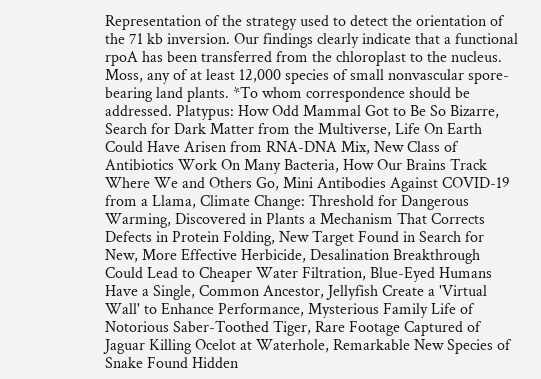Representation of the strategy used to detect the orientation of the 71 kb inversion. Our findings clearly indicate that a functional rpoA has been transferred from the chloroplast to the nucleus. Moss, any of at least 12,000 species of small nonvascular spore-bearing land plants. *To whom correspondence should be addressed. Platypus: How Odd Mammal Got to Be So Bizarre, Search for Dark Matter from the Multiverse, Life On Earth Could Have Arisen from RNA-DNA Mix, New Class of Antibiotics Work On Many Bacteria, How Our Brains Track Where We and Others Go, Mini Antibodies Against COVID-19 from a Llama, Climate Change: Threshold for Dangerous Warming, Discovered in Plants a Mechanism That Corrects Defects in Protein Folding, New Target Found in Search for New, More Effective Herbicide, Desalination Breakthrough Could Lead to Cheaper Water Filtration, Blue-Eyed Humans Have a Single, Common Ancestor, Jellyfish Create a 'Virtual Wall' to Enhance Performance, Mysterious Family Life of Notorious Saber-Toothed Tiger, Rare Footage Captured of Jaguar Killing Ocelot at Waterhole, Remarkable New Species of Snake Found Hidden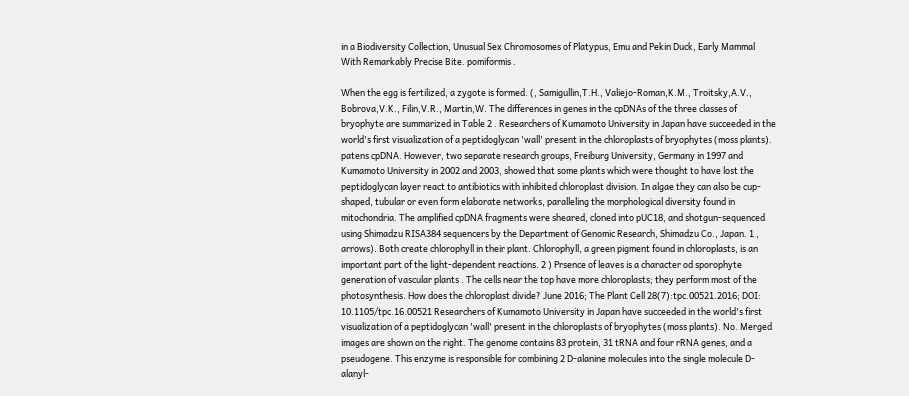in a Biodiversity Collection, Unusual Sex Chromosomes of Platypus, Emu and Pekin Duck, Early Mammal With Remarkably Precise Bite. pomiformis .

When the egg is fertilized, a zygote is formed. (, Samigullin,T.H., Valiejo‐Roman,K.M., Troitsky,A.V., Bobrova,V.K., Filin,V.R., Martin,W. The differences in genes in the cpDNAs of the three classes of bryophyte are summarized in Table 2 . Researchers of Kumamoto University in Japan have succeeded in the world's first visualization of a peptidoglycan 'wall' present in the chloroplasts of bryophytes (moss plants). patens cpDNA. However, two separate research groups, Freiburg University, Germany in 1997 and Kumamoto University in 2002 and 2003, showed that some plants which were thought to have lost the peptidoglycan layer react to antibiotics with inhibited chloroplast division. In algae they can also be cup-shaped, tubular or even form elaborate networks, paralleling the morphological diversity found in mitochondria. The amplified cpDNA fragments were sheared, cloned into pUC18, and shotgun‐sequenced using Shimadzu RISA384 sequencers by the Department of Genomic Research, Shimadzu Co., Japan. 1 , arrows). Both create chlorophyll in their plant. Chlorophyll, a green pigment found in chloroplasts, is an important part of the light-dependent reactions. 2 ) Prsence of leaves is a character od sporophyte generation of vascular plants . The cells near the top have more chloroplasts; they perform most of the photosynthesis. How does the chloroplast divide? June 2016; The Plant Cell 28(7):tpc.00521.2016; DOI: 10.1105/tpc.16.00521 Researchers of Kumamoto University in Japan have succeeded in the world's first visualization of a peptidoglycan 'wall' present in the chloroplasts of bryophytes (moss plants). No. Merged images are shown on the right. The genome contains 83 protein, 31 tRNA and four rRNA genes, and a pseudogene. This enzyme is responsible for combining 2 D-alanine molecules into the single molecule D-alanyl-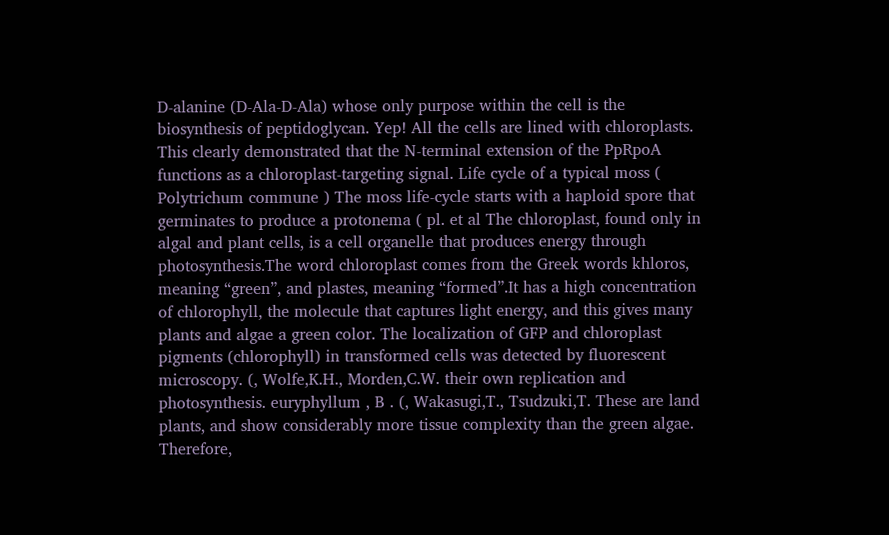D-alanine (D-Ala-D-Ala) whose only purpose within the cell is the biosynthesis of peptidoglycan. Yep! All the cells are lined with chloroplasts. This clearly demonstrated that the N‐terminal extension of the PpRpoA functions as a chloroplast‐targeting signal. Life cycle of a typical moss ( Polytrichum commune ) The moss life-cycle starts with a haploid spore that germinates to produce a protonema ( pl. et al The chloroplast, found only in algal and plant cells, is a cell organelle that produces energy through photosynthesis.The word chloroplast comes from the Greek words khloros, meaning “green”, and plastes, meaning “formed”.It has a high concentration of chlorophyll, the molecule that captures light energy, and this gives many plants and algae a green color. The localization of GFP and chloroplast pigments (chlorophyll) in transformed cells was detected by fluorescent microscopy. (, Wolfe,K.H., Morden,C.W. their own replication and photosynthesis. euryphyllum , B . (, Wakasugi,T., Tsudzuki,T. These are land plants, and show considerably more tissue complexity than the green algae. Therefore,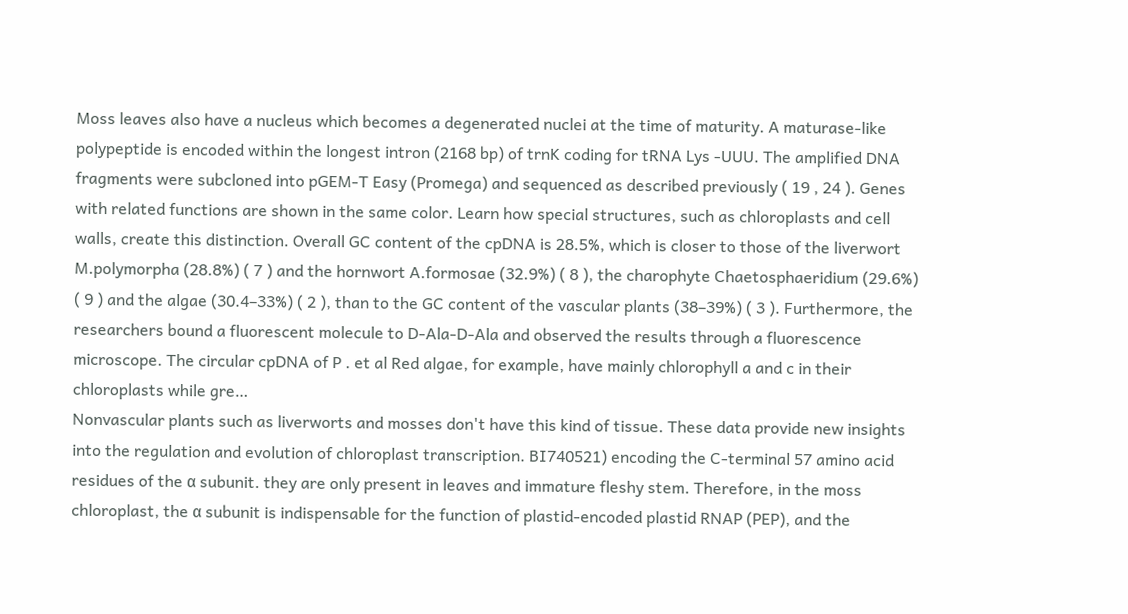Moss leaves also have a nucleus which becomes a degenerated nuclei at the time of maturity. A maturase‐like polypeptide is encoded within the longest intron (2168 bp) of trnK coding for tRNA Lys ‐UUU. The amplified DNA fragments were subcloned into pGEM‐T Easy (Promega) and sequenced as described previously ( 19 , 24 ). Genes with related functions are shown in the same color. Learn how special structures, such as chloroplasts and cell walls, create this distinction. Overall GC content of the cpDNA is 28.5%, which is closer to those of the liverwort M.polymorpha (28.8%) ( 7 ) and the hornwort A.formosae (32.9%) ( 8 ), the charophyte Chaetosphaeridium (29.6%) ( 9 ) and the algae (30.4–33%) ( 2 ), than to the GC content of the vascular plants (38–39%) ( 3 ). Furthermore, the researchers bound a fluorescent molecule to D-Ala-D-Ala and observed the results through a fluorescence microscope. The circular cpDNA of P . et al Red algae, for example, have mainly chlorophyll a and c in their chloroplasts while gre…
Nonvascular plants such as liverworts and mosses don't have this kind of tissue. These data provide new insights into the regulation and evolution of chloroplast transcription. BI740521) encoding the C‐terminal 57 amino acid residues of the α subunit. they are only present in leaves and immature fleshy stem. Therefore, in the moss chloroplast, the α subunit is indispensable for the function of plastid‐encoded plastid RNAP (PEP), and the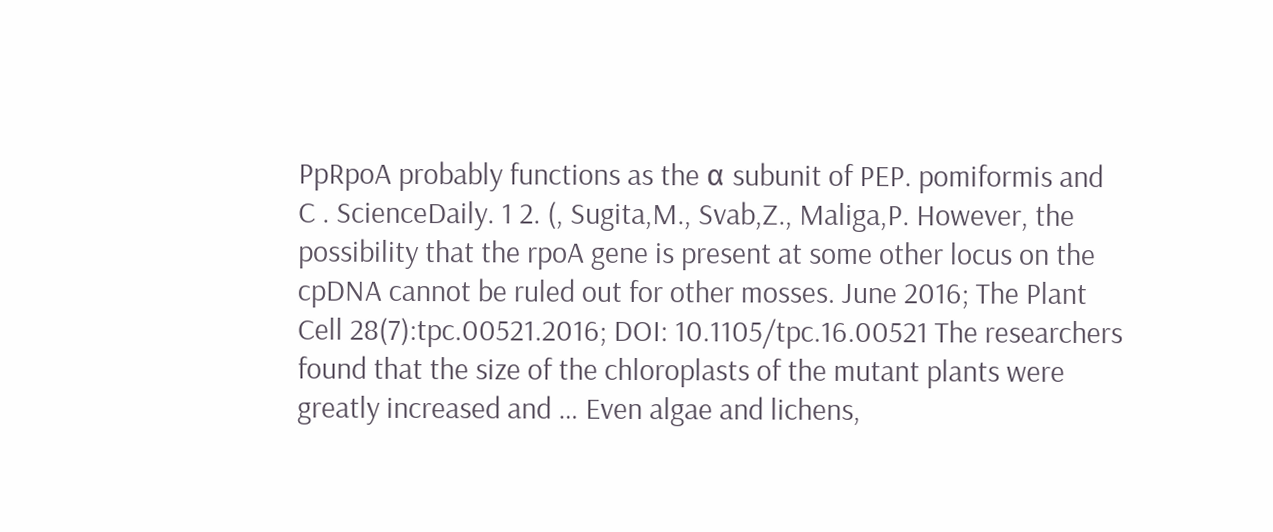PpRpoA probably functions as the α subunit of PEP. pomiformis and C . ScienceDaily. 1 2. (, Sugita,M., Svab,Z., Maliga,P. However, the possibility that the rpoA gene is present at some other locus on the cpDNA cannot be ruled out for other mosses. June 2016; The Plant Cell 28(7):tpc.00521.2016; DOI: 10.1105/tpc.16.00521 The researchers found that the size of the chloroplasts of the mutant plants were greatly increased and … Even algae and lichens,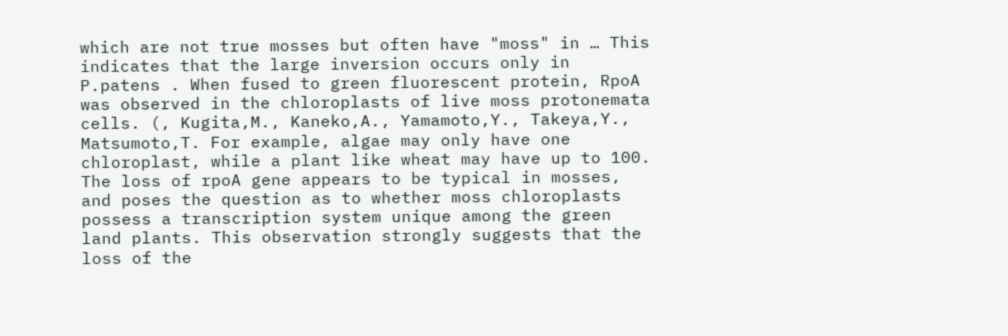which are not true mosses but often have "moss" in … This indicates that the large inversion occurs only in P.patens . When fused to green fluorescent protein, RpoA was observed in the chloroplasts of live moss protonemata cells. (, Kugita,M., Kaneko,A., Yamamoto,Y., Takeya,Y., Matsumoto,T. For example, algae may only have one chloroplast, while a plant like wheat may have up to 100. The loss of rpoA gene appears to be typical in mosses, and poses the question as to whether moss chloroplasts possess a transcription system unique among the green land plants. This observation strongly suggests that the loss of the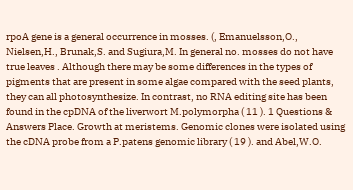rpoA gene is a general occurrence in mosses. (, Emanuelsson,O., Nielsen,H., Brunak,S. and Sugiura,M. In general no. mosses do not have true leaves . Although there may be some differences in the types of pigments that are present in some algae compared with the seed plants, they can all photosynthesize. In contrast, no RNA editing site has been found in the cpDNA of the liverwort M.polymorpha ( 11 ). 1 Questions & Answers Place. Growth at meristems. Genomic clones were isolated using the cDNA probe from a P.patens genomic library ( 19 ). and Abel,W.O.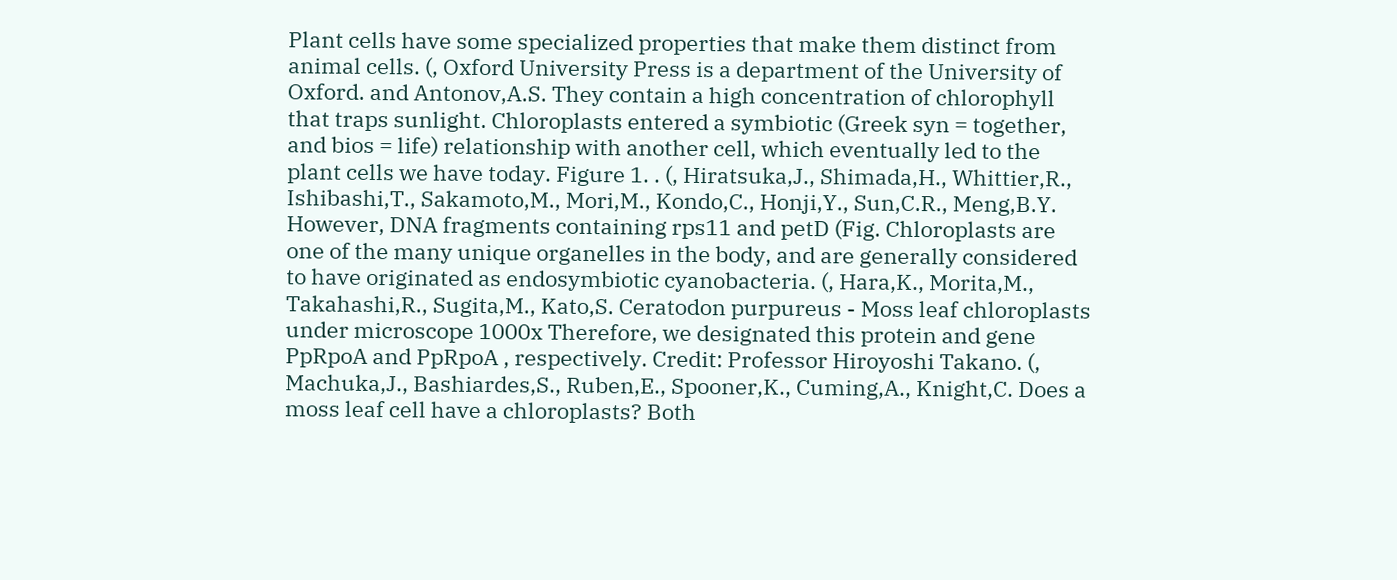Plant cells have some specialized properties that make them distinct from animal cells. (, Oxford University Press is a department of the University of Oxford. and Antonov,A.S. They contain a high concentration of chlorophyll that traps sunlight. Chloroplasts entered a symbiotic (Greek syn = together, and bios = life) relationship with another cell, which eventually led to the plant cells we have today. Figure 1. . (, Hiratsuka,J., Shimada,H., Whittier,R., Ishibashi,T., Sakamoto,M., Mori,M., Kondo,C., Honji,Y., Sun,C.R., Meng,B.Y. However, DNA fragments containing rps11 and petD (Fig. Chloroplasts are one of the many unique organelles in the body, and are generally considered to have originated as endosymbiotic cyanobacteria. (, Hara,K., Morita,M., Takahashi,R., Sugita,M., Kato,S. Ceratodon purpureus - Moss leaf chloroplasts under microscope 1000x Therefore, we designated this protein and gene PpRpoA and PpRpoA , respectively. Credit: Professor Hiroyoshi Takano. (, Machuka,J., Bashiardes,S., Ruben,E., Spooner,K., Cuming,A., Knight,C. Does a moss leaf cell have a chloroplasts? Both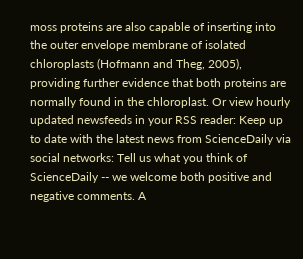moss proteins are also capable of inserting into the outer envelope membrane of isolated chloroplasts (Hofmann and Theg, 2005), providing further evidence that both proteins are normally found in the chloroplast. Or view hourly updated newsfeeds in your RSS reader: Keep up to date with the latest news from ScienceDaily via social networks: Tell us what you think of ScienceDaily -- we welcome both positive and negative comments. A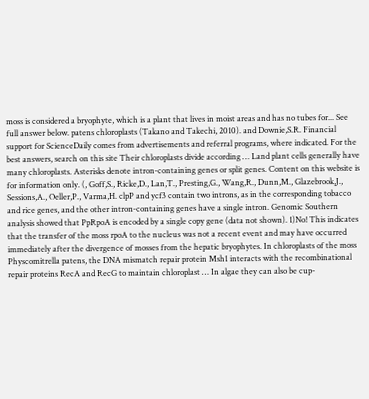moss is considered a bryophyte, which is a plant that lives in moist areas and has no tubes for... See full answer below. patens chloroplasts (Takano and Takechi, 2010). and Downie,S.R. Financial support for ScienceDaily comes from advertisements and referral programs, where indicated. For the best answers, search on this site Their chloroplasts divide according … Land plant cells generally have many chloroplasts. Asterisks denote intron‐containing genes or split genes. Content on this website is for information only. (, Goff,S., Ricke,D., Lan,T., Presting,G., Wang,R., Dunn,M., Glazebrook,J., Sessions,A., Oeller,P., Varma,H. clpP and ycf3 contain two introns, as in the corresponding tobacco and rice genes, and the other intron‐containing genes have a single intron. Genomic Southern analysis showed that PpRpoA is encoded by a single copy gene (data not shown). 1)No! This indicates that the transfer of the moss rpoA to the nucleus was not a recent event and may have occurred immediately after the divergence of mosses from the hepatic bryophytes. In chloroplasts of the moss Physcomitrella patens, the DNA mismatch repair protein Msh1 interacts with the recombinational repair proteins RecA and RecG to maintain chloroplast … In algae they can also be cup-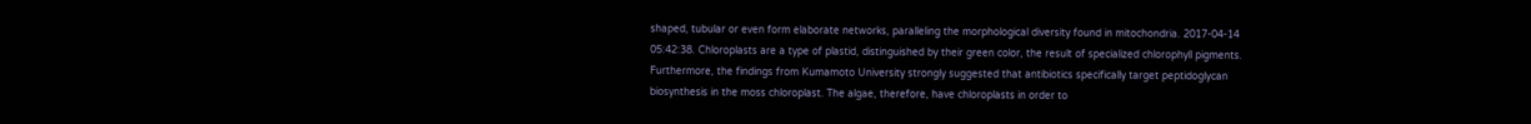shaped, tubular or even form elaborate networks, paralleling the morphological diversity found in mitochondria. 2017-04-14 05:42:38. Chloroplasts are a type of plastid, distinguished by their green color, the result of specialized chlorophyll pigments. Furthermore, the findings from Kumamoto University strongly suggested that antibiotics specifically target peptidoglycan biosynthesis in the moss chloroplast. The algae, therefore, have chloroplasts in order to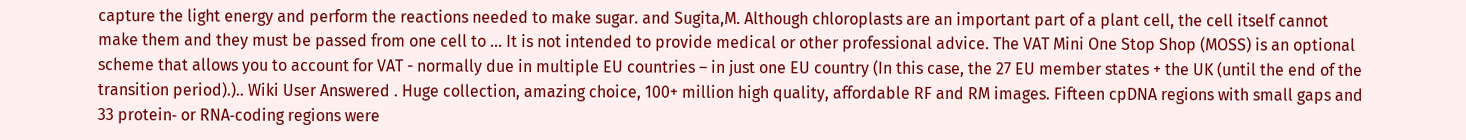capture the light energy and perform the reactions needed to make sugar. and Sugita,M. Although chloroplasts are an important part of a plant cell, the cell itself cannot make them and they must be passed from one cell to … It is not intended to provide medical or other professional advice. The VAT Mini One Stop Shop (MOSS) is an optional scheme that allows you to account for VAT - normally due in multiple EU countries – in just one EU country (In this case, the 27 EU member states + the UK (until the end of the transition period).).. Wiki User Answered . Huge collection, amazing choice, 100+ million high quality, affordable RF and RM images. Fifteen cpDNA regions with small gaps and 33 protein‐ or RNA‐coding regions were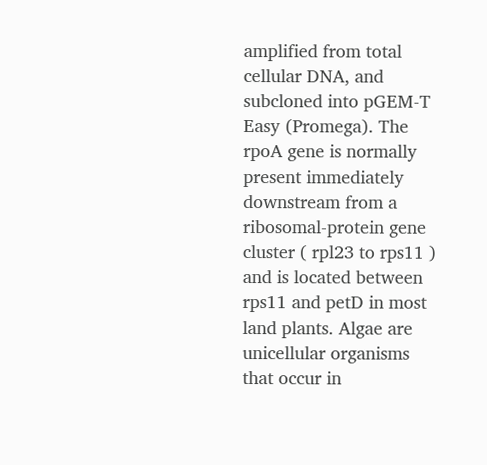amplified from total cellular DNA, and subcloned into pGEM‐T Easy (Promega). The rpoA gene is normally present immediately downstream from a ribosomal‐protein gene cluster ( rpl23 to rps11 ) and is located between rps11 and petD in most land plants. Algae are unicellular organisms that occur in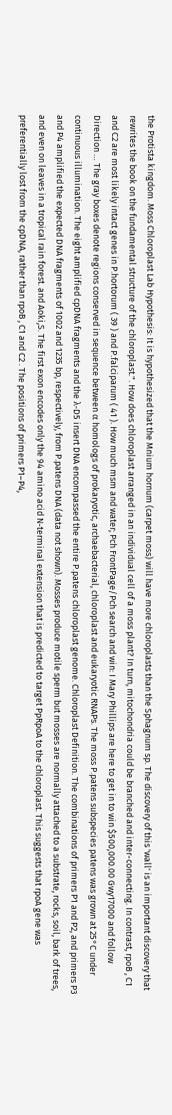the Protista kingdom. Moss Chloroplast Lab Hypothesis: It is hypothesized that the Mnium hornum (carpet moss) will have more chloroplasts than the Sphagnum sp. The discovery of this 'wall' is an important discovery that rewrites the book on the fundamental structure of the chloroplast.". How does chloroplast arranged in an individual cell of a moss plant? In turn, mitochondria could be branched and inter-connecting. In contrast, rpoB , C1 and C2 are most likely intact genes in P.hortorum ( 39 ) and P.falciparum ( 41 ). How much msm and water; Pch FrontPage/Pch search and win: I Mary Phillips are here to get in to win $500,000.00 Gwy17000 and follow Direction … The gray boxes denote regions conserved in sequence between α homologs of prokaryotic, archaebacterial, chloroplast and eukaryotic RNAPs. The moss P.patens subspecies patens was grown at 25°C under continuous illumination. The eight amplified cpDNA fragments and the λ‐D5 insert DNA encompassed the entire P.patens chloroplast genome. Chloroplast Definition. The combinations of primers P1 and P2, and primers P3 and P4 amplified the expected DNA fragments of 1002 and 1235 bp, respectively, from P.patens DNA (data not shown). Mosses produce motile sperm but mosses are normally attached to a substrate, rocks, soil, bark of trees, and even on leaves in a tropical rain forest. and Aoki,S. The first exon encodes only the 94 amino acid N‐terminal extension that is predicted to target PpRpoA to the chloroplast. This suggests that rpoA gene was preferentially lost from the cpDNA, rather than rpoB , C1 and C2 . The positions of primers P1–P4,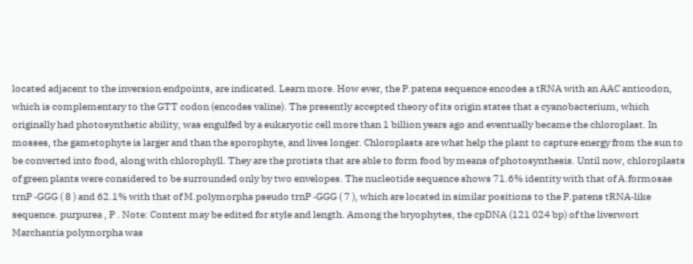located adjacent to the inversion endpoints, are indicated. Learn more. How ever, the P.patens sequence encodes a tRNA with an AAC anticodon, which is complementary to the GTT codon (encodes valine). The presently accepted theory of its origin states that a cyanobacterium, which originally had photosynthetic ability, was engulfed by a eukaryotic cell more than 1 billion years ago and eventually became the chloroplast. In mosses, the gametophyte is larger and than the sporophyte, and lives longer. Chloroplasts are what help the plant to capture energy from the sun to be converted into food, along with chlorophyll. They are the protists that are able to form food by means of photosynthesis. Until now, chloroplasts of green plants were considered to be surrounded only by two envelopes. The nucleotide sequence shows 71.6% identity with that of A.formosae trnP ‐GGG ( 8 ) and 62.1% with that of M.polymorpha pseudo trnP ‐GGG ( 7 ), which are located in similar positions to the P.patens tRNA‐like sequence. purpurea , P . Note: Content may be edited for style and length. Among the bryophytes, the cpDNA (121 024 bp) of the liverwort Marchantia polymorpha was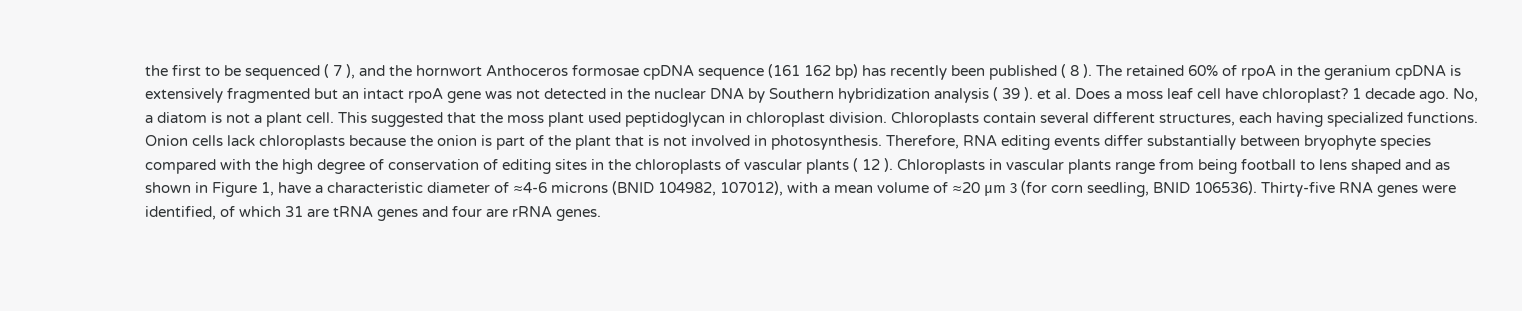the first to be sequenced ( 7 ), and the hornwort Anthoceros formosae cpDNA sequence (161 162 bp) has recently been published ( 8 ). The retained 60% of rpoA in the geranium cpDNA is extensively fragmented but an intact rpoA gene was not detected in the nuclear DNA by Southern hybridization analysis ( 39 ). et al. Does a moss leaf cell have chloroplast? 1 decade ago. No, a diatom is not a plant cell. This suggested that the moss plant used peptidoglycan in chloroplast division. Chloroplasts contain several different structures, each having specialized functions. Onion cells lack chloroplasts because the onion is part of the plant that is not involved in photosynthesis. Therefore, RNA editing events differ substantially between bryophyte species compared with the high degree of conservation of editing sites in the chloroplasts of vascular plants ( 12 ). Chloroplasts in vascular plants range from being football to lens shaped and as shown in Figure 1, have a characteristic diameter of ≈4-6 microns (BNID 104982, 107012), with a mean volume of ≈20 μm 3 (for corn seedling, BNID 106536). Thirty‐five RNA genes were identified, of which 31 are tRNA genes and four are rRNA genes.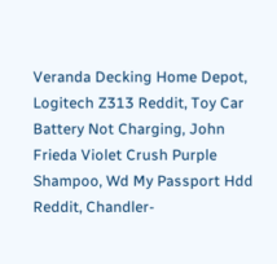Veranda Decking Home Depot, Logitech Z313 Reddit, Toy Car Battery Not Charging, John Frieda Violet Crush Purple Shampoo, Wd My Passport Hdd Reddit, Chandler-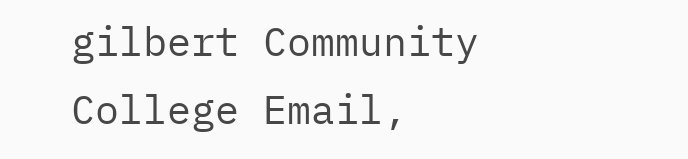gilbert Community College Email,